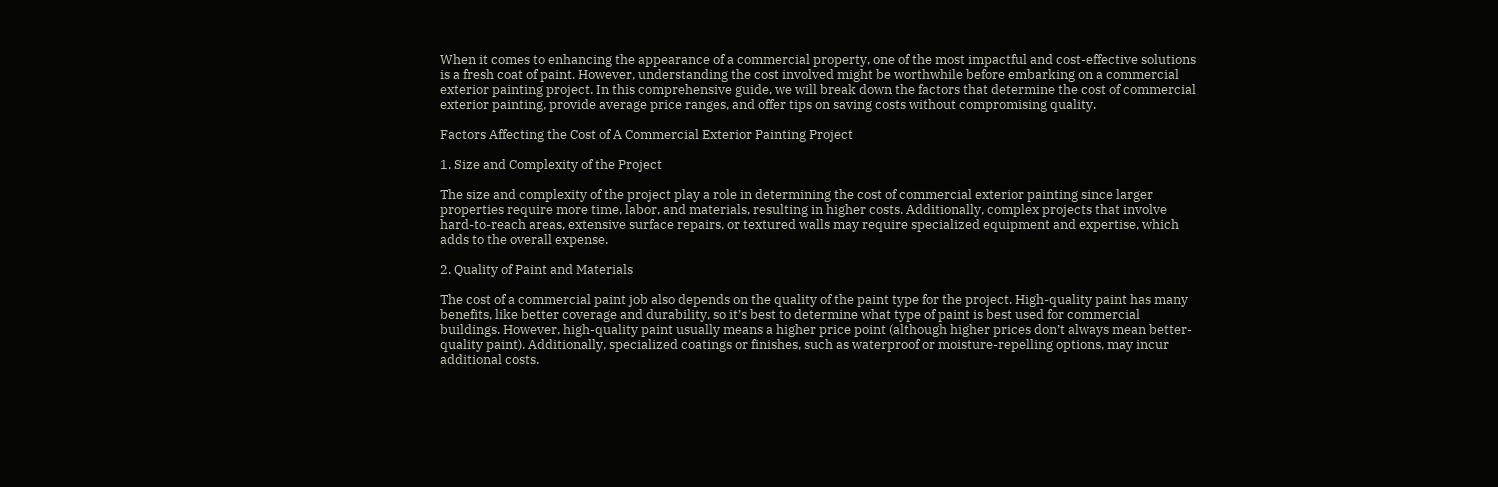When it comes to enhancing the appearance of a commercial property, one of the most impactful and cost-effective solutions is a fresh coat of paint. However, understanding the cost involved might be worthwhile before embarking on a commercial exterior painting project. In this comprehensive guide, we will break down the factors that determine the cost of commercial exterior painting, provide average price ranges, and offer tips on saving costs without compromising quality.

Factors Affecting the Cost of A Commercial Exterior Painting Project

1. Size and Complexity of the Project

The size and complexity of the project play a role in determining the cost of commercial exterior painting since larger properties require more time, labor, and materials, resulting in higher costs. Additionally, complex projects that involve hard-to-reach areas, extensive surface repairs, or textured walls may require specialized equipment and expertise, which adds to the overall expense.

2. Quality of Paint and Materials

The cost of a commercial paint job also depends on the quality of the paint type for the project. High-quality paint has many benefits, like better coverage and durability, so it’s best to determine what type of paint is best used for commercial buildings. However, high-quality paint usually means a higher price point (although higher prices don’t always mean better-quality paint). Additionally, specialized coatings or finishes, such as waterproof or moisture-repelling options, may incur additional costs.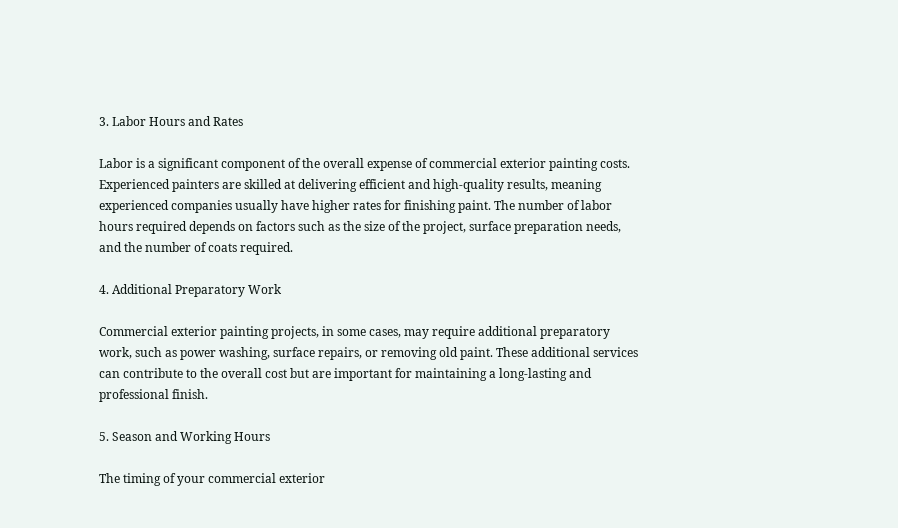3. Labor Hours and Rates

Labor is a significant component of the overall expense of commercial exterior painting costs. Experienced painters are skilled at delivering efficient and high-quality results, meaning experienced companies usually have higher rates for finishing paint. The number of labor hours required depends on factors such as the size of the project, surface preparation needs, and the number of coats required.

4. Additional Preparatory Work

Commercial exterior painting projects, in some cases, may require additional preparatory work, such as power washing, surface repairs, or removing old paint. These additional services can contribute to the overall cost but are important for maintaining a long-lasting and professional finish.

5. Season and Working Hours

The timing of your commercial exterior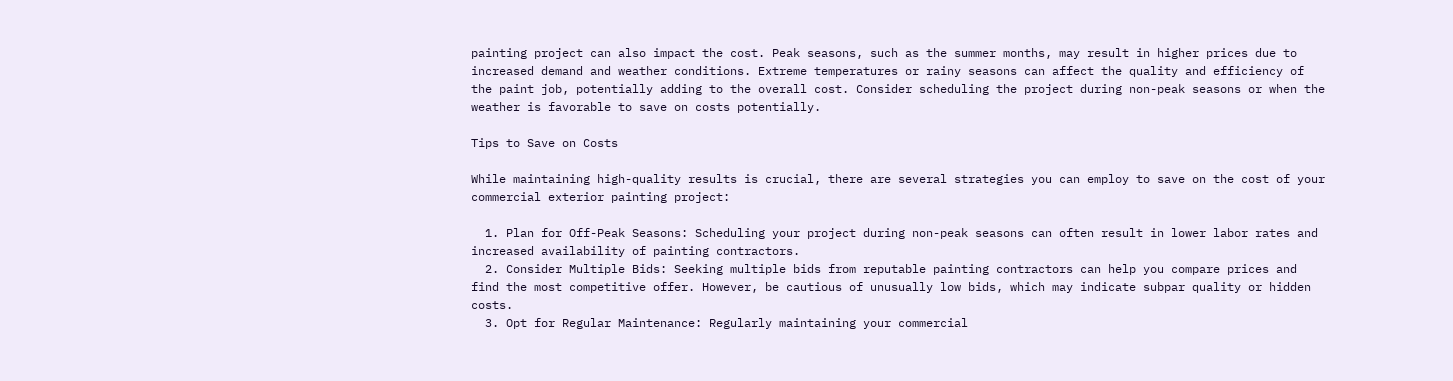painting project can also impact the cost. Peak seasons, such as the summer months, may result in higher prices due to increased demand and weather conditions. Extreme temperatures or rainy seasons can affect the quality and efficiency of the paint job, potentially adding to the overall cost. Consider scheduling the project during non-peak seasons or when the weather is favorable to save on costs potentially.

Tips to Save on Costs

While maintaining high-quality results is crucial, there are several strategies you can employ to save on the cost of your commercial exterior painting project:

  1. Plan for Off-Peak Seasons: Scheduling your project during non-peak seasons can often result in lower labor rates and increased availability of painting contractors.
  2. Consider Multiple Bids: Seeking multiple bids from reputable painting contractors can help you compare prices and find the most competitive offer. However, be cautious of unusually low bids, which may indicate subpar quality or hidden costs.
  3. Opt for Regular Maintenance: Regularly maintaining your commercial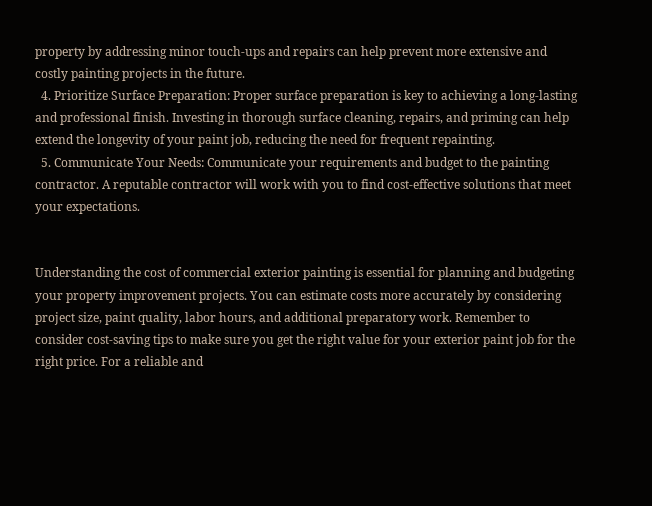property by addressing minor touch-ups and repairs can help prevent more extensive and costly painting projects in the future.
  4. Prioritize Surface Preparation: Proper surface preparation is key to achieving a long-lasting and professional finish. Investing in thorough surface cleaning, repairs, and priming can help extend the longevity of your paint job, reducing the need for frequent repainting.
  5. Communicate Your Needs: Communicate your requirements and budget to the painting contractor. A reputable contractor will work with you to find cost-effective solutions that meet your expectations.


Understanding the cost of commercial exterior painting is essential for planning and budgeting your property improvement projects. You can estimate costs more accurately by considering project size, paint quality, labor hours, and additional preparatory work. Remember to consider cost-saving tips to make sure you get the right value for your exterior paint job for the right price. For a reliable and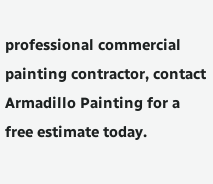professional commercial painting contractor, contact Armadillo Painting for a free estimate today.